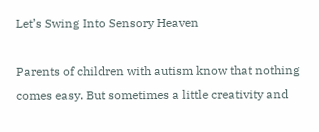Let’s Swing Into Sensory Heaven

Parents of children with autism know that nothing comes easy. But sometimes a little creativity and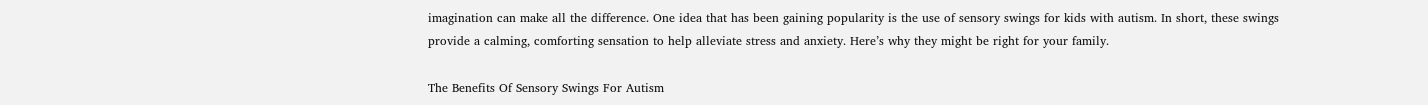imagination can make all the difference. One idea that has been gaining popularity is the use of sensory swings for kids with autism. In short, these swings provide a calming, comforting sensation to help alleviate stress and anxiety. Here’s why they might be right for your family.

The Benefits Of Sensory Swings For Autism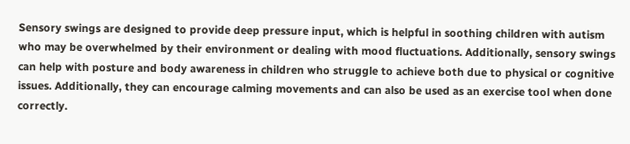Sensory swings are designed to provide deep pressure input, which is helpful in soothing children with autism who may be overwhelmed by their environment or dealing with mood fluctuations. Additionally, sensory swings can help with posture and body awareness in children who struggle to achieve both due to physical or cognitive issues. Additionally, they can encourage calming movements and can also be used as an exercise tool when done correctly.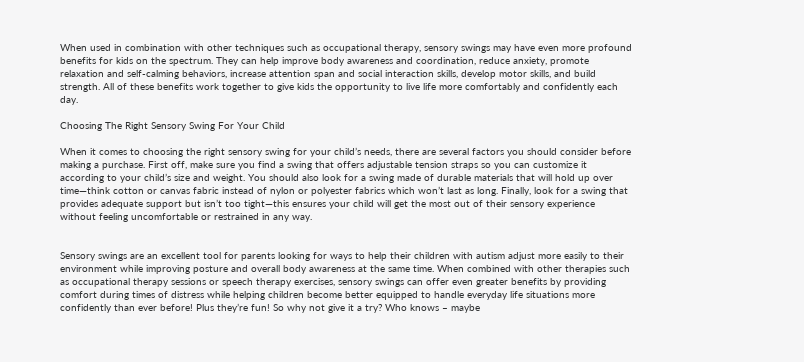When used in combination with other techniques such as occupational therapy, sensory swings may have even more profound benefits for kids on the spectrum. They can help improve body awareness and coordination, reduce anxiety, promote relaxation and self-calming behaviors, increase attention span and social interaction skills, develop motor skills, and build strength. All of these benefits work together to give kids the opportunity to live life more comfortably and confidently each day.

Choosing The Right Sensory Swing For Your Child

When it comes to choosing the right sensory swing for your child’s needs, there are several factors you should consider before making a purchase. First off, make sure you find a swing that offers adjustable tension straps so you can customize it according to your child’s size and weight. You should also look for a swing made of durable materials that will hold up over time—think cotton or canvas fabric instead of nylon or polyester fabrics which won’t last as long. Finally, look for a swing that provides adequate support but isn’t too tight—this ensures your child will get the most out of their sensory experience without feeling uncomfortable or restrained in any way.


Sensory swings are an excellent tool for parents looking for ways to help their children with autism adjust more easily to their environment while improving posture and overall body awareness at the same time. When combined with other therapies such as occupational therapy sessions or speech therapy exercises, sensory swings can offer even greater benefits by providing comfort during times of distress while helping children become better equipped to handle everyday life situations more confidently than ever before! Plus they’re fun! So why not give it a try? Who knows – maybe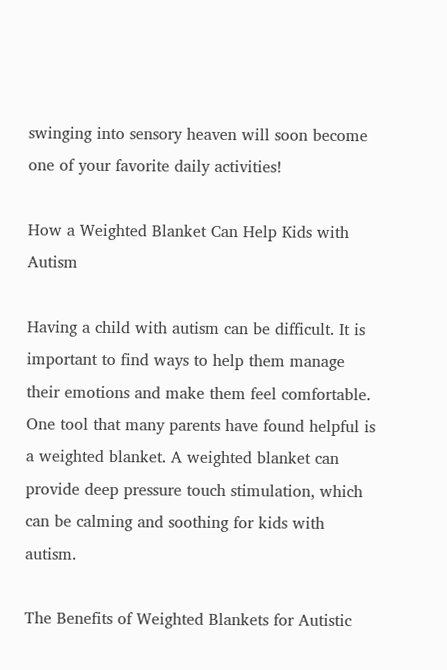swinging into sensory heaven will soon become one of your favorite daily activities!

How a Weighted Blanket Can Help Kids with Autism

Having a child with autism can be difficult. It is important to find ways to help them manage their emotions and make them feel comfortable. One tool that many parents have found helpful is a weighted blanket. A weighted blanket can provide deep pressure touch stimulation, which can be calming and soothing for kids with autism.

The Benefits of Weighted Blankets for Autistic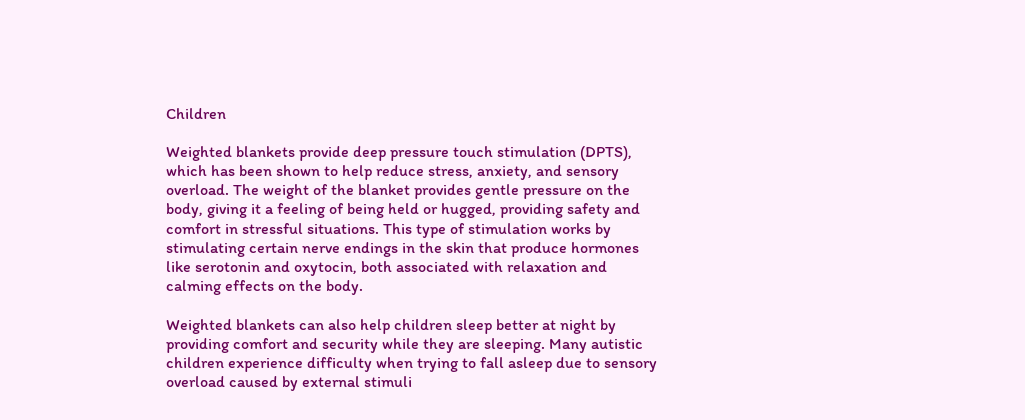Children

Weighted blankets provide deep pressure touch stimulation (DPTS), which has been shown to help reduce stress, anxiety, and sensory overload. The weight of the blanket provides gentle pressure on the body, giving it a feeling of being held or hugged, providing safety and comfort in stressful situations. This type of stimulation works by stimulating certain nerve endings in the skin that produce hormones like serotonin and oxytocin, both associated with relaxation and calming effects on the body.

Weighted blankets can also help children sleep better at night by providing comfort and security while they are sleeping. Many autistic children experience difficulty when trying to fall asleep due to sensory overload caused by external stimuli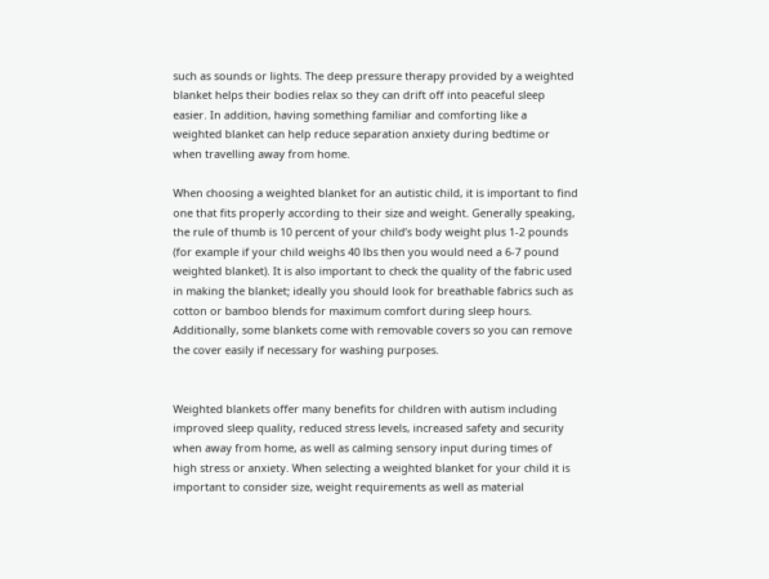such as sounds or lights. The deep pressure therapy provided by a weighted blanket helps their bodies relax so they can drift off into peaceful sleep easier. In addition, having something familiar and comforting like a weighted blanket can help reduce separation anxiety during bedtime or when travelling away from home.

When choosing a weighted blanket for an autistic child, it is important to find one that fits properly according to their size and weight. Generally speaking, the rule of thumb is 10 percent of your child’s body weight plus 1-2 pounds (for example if your child weighs 40 lbs then you would need a 6-7 pound weighted blanket). It is also important to check the quality of the fabric used in making the blanket; ideally you should look for breathable fabrics such as cotton or bamboo blends for maximum comfort during sleep hours. Additionally, some blankets come with removable covers so you can remove the cover easily if necessary for washing purposes.


Weighted blankets offer many benefits for children with autism including improved sleep quality, reduced stress levels, increased safety and security when away from home, as well as calming sensory input during times of high stress or anxiety. When selecting a weighted blanket for your child it is important to consider size, weight requirements as well as material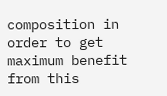composition in order to get maximum benefit from this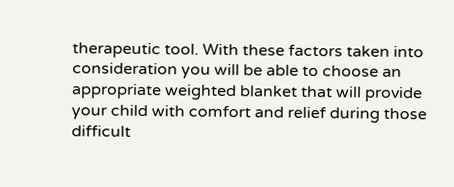therapeutic tool. With these factors taken into consideration you will be able to choose an appropriate weighted blanket that will provide your child with comfort and relief during those difficult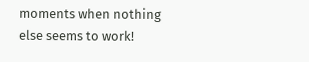moments when nothing else seems to work!